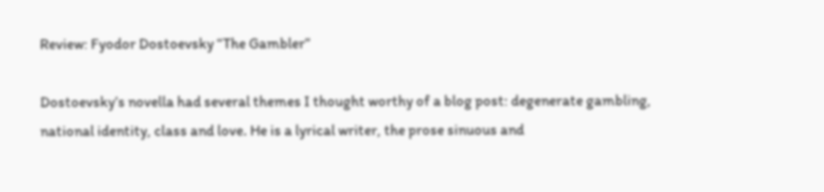Review: Fyodor Dostoevsky “The Gambler”

Dostoevsky’s novella had several themes I thought worthy of a blog post: degenerate gambling, national identity, class and love. He is a lyrical writer, the prose sinuous and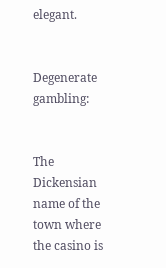elegant.


Degenerate gambling:


The Dickensian name of the town where the casino is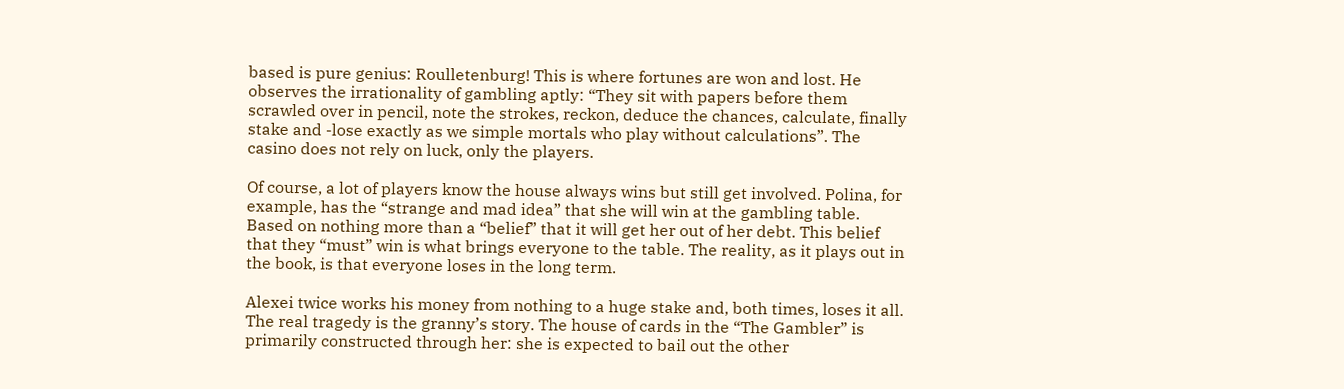based is pure genius: Roulletenburg! This is where fortunes are won and lost. He observes the irrationality of gambling aptly: “They sit with papers before them scrawled over in pencil, note the strokes, reckon, deduce the chances, calculate, finally stake and -lose exactly as we simple mortals who play without calculations”. The casino does not rely on luck, only the players.

Of course, a lot of players know the house always wins but still get involved. Polina, for example, has the “strange and mad idea” that she will win at the gambling table. Based on nothing more than a “belief” that it will get her out of her debt. This belief that they “must” win is what brings everyone to the table. The reality, as it plays out in the book, is that everyone loses in the long term.

Alexei twice works his money from nothing to a huge stake and, both times, loses it all. The real tragedy is the granny’s story. The house of cards in the “The Gambler” is primarily constructed through her: she is expected to bail out the other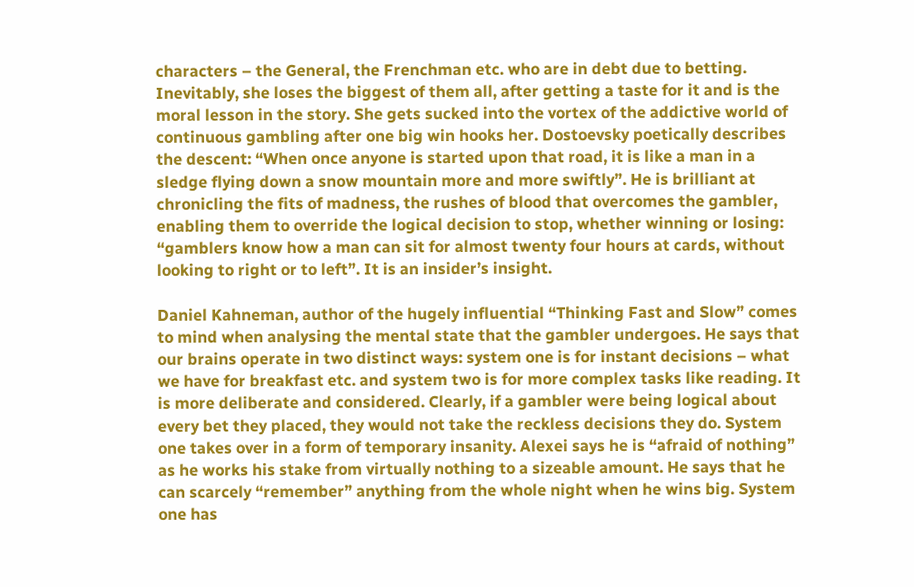characters – the General, the Frenchman etc. who are in debt due to betting. Inevitably, she loses the biggest of them all, after getting a taste for it and is the moral lesson in the story. She gets sucked into the vortex of the addictive world of continuous gambling after one big win hooks her. Dostoevsky poetically describes the descent: “When once anyone is started upon that road, it is like a man in a sledge flying down a snow mountain more and more swiftly”. He is brilliant at chronicling the fits of madness, the rushes of blood that overcomes the gambler, enabling them to override the logical decision to stop, whether winning or losing: “gamblers know how a man can sit for almost twenty four hours at cards, without looking to right or to left”. It is an insider’s insight.

Daniel Kahneman, author of the hugely influential “Thinking Fast and Slow” comes to mind when analysing the mental state that the gambler undergoes. He says that our brains operate in two distinct ways: system one is for instant decisions – what we have for breakfast etc. and system two is for more complex tasks like reading. It is more deliberate and considered. Clearly, if a gambler were being logical about every bet they placed, they would not take the reckless decisions they do. System one takes over in a form of temporary insanity. Alexei says he is “afraid of nothing” as he works his stake from virtually nothing to a sizeable amount. He says that he can scarcely “remember” anything from the whole night when he wins big. System one has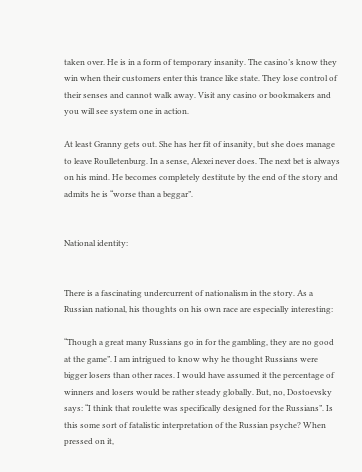taken over. He is in a form of temporary insanity. The casino’s know they win when their customers enter this trance like state. They lose control of their senses and cannot walk away. Visit any casino or bookmakers and you will see system one in action.

At least Granny gets out. She has her fit of insanity, but she does manage to leave Roulletenburg. In a sense, Alexei never does. The next bet is always on his mind. He becomes completely destitute by the end of the story and admits he is “worse than a beggar”.


National identity:


There is a fascinating undercurrent of nationalism in the story. As a Russian national, his thoughts on his own race are especially interesting:

“Though a great many Russians go in for the gambling, they are no good at the game”. I am intrigued to know why he thought Russians were bigger losers than other races. I would have assumed it the percentage of winners and losers would be rather steady globally. But, no, Dostoevsky says: “I think that roulette was specifically designed for the Russians”. Is this some sort of fatalistic interpretation of the Russian psyche? When pressed on it,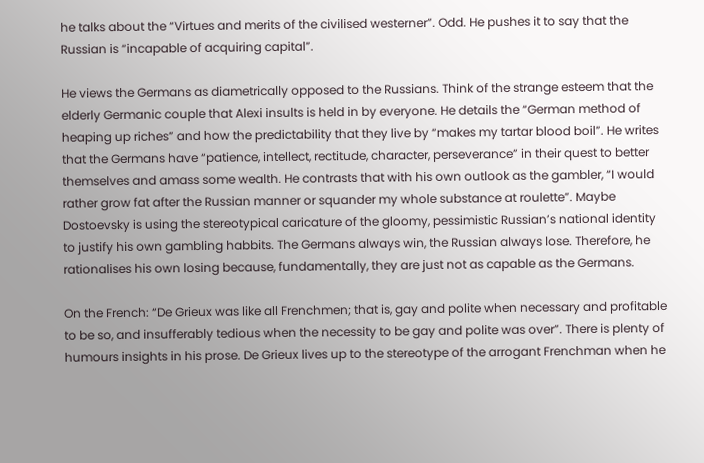he talks about the “Virtues and merits of the civilised westerner”. Odd. He pushes it to say that the Russian is “incapable of acquiring capital”.

He views the Germans as diametrically opposed to the Russians. Think of the strange esteem that the elderly Germanic couple that Alexi insults is held in by everyone. He details the “German method of heaping up riches” and how the predictability that they live by “makes my tartar blood boil”. He writes that the Germans have “patience, intellect, rectitude, character, perseverance” in their quest to better themselves and amass some wealth. He contrasts that with his own outlook as the gambler, “I would rather grow fat after the Russian manner or squander my whole substance at roulette”. Maybe Dostoevsky is using the stereotypical caricature of the gloomy, pessimistic Russian’s national identity to justify his own gambling habbits. The Germans always win, the Russian always lose. Therefore, he rationalises his own losing because, fundamentally, they are just not as capable as the Germans.

On the French: “De Grieux was like all Frenchmen; that is, gay and polite when necessary and profitable to be so, and insufferably tedious when the necessity to be gay and polite was over”. There is plenty of humours insights in his prose. De Grieux lives up to the stereotype of the arrogant Frenchman when he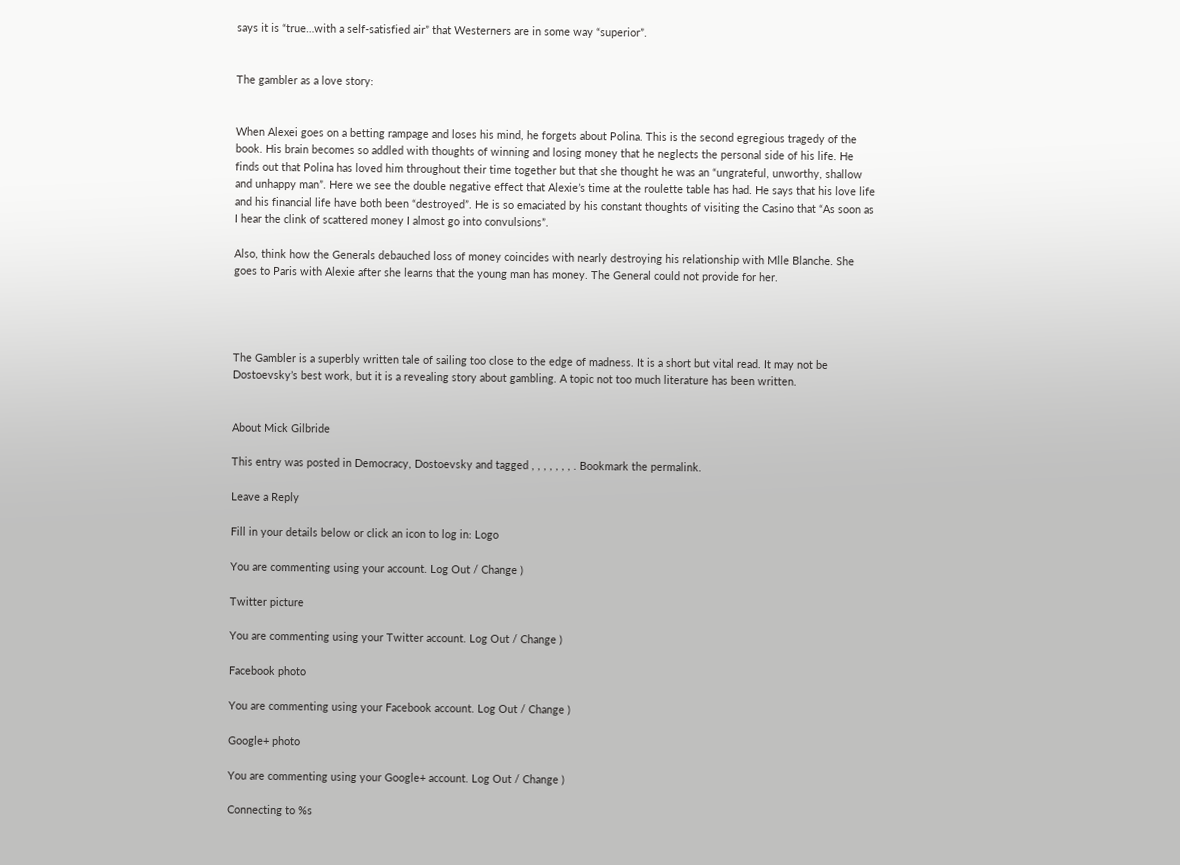says it is “true…with a self-satisfied air” that Westerners are in some way “superior”.


The gambler as a love story:


When Alexei goes on a betting rampage and loses his mind, he forgets about Polina. This is the second egregious tragedy of the book. His brain becomes so addled with thoughts of winning and losing money that he neglects the personal side of his life. He finds out that Polina has loved him throughout their time together but that she thought he was an “ungrateful, unworthy, shallow and unhappy man”. Here we see the double negative effect that Alexie’s time at the roulette table has had. He says that his love life and his financial life have both been “destroyed”. He is so emaciated by his constant thoughts of visiting the Casino that “As soon as I hear the clink of scattered money I almost go into convulsions”.

Also, think how the Generals debauched loss of money coincides with nearly destroying his relationship with Mlle Blanche. She goes to Paris with Alexie after she learns that the young man has money. The General could not provide for her.




The Gambler is a superbly written tale of sailing too close to the edge of madness. It is a short but vital read. It may not be Dostoevsky’s best work, but it is a revealing story about gambling. A topic not too much literature has been written.


About Mick Gilbride

This entry was posted in Democracy, Dostoevsky and tagged , , , , , , , . Bookmark the permalink.

Leave a Reply

Fill in your details below or click an icon to log in: Logo

You are commenting using your account. Log Out / Change )

Twitter picture

You are commenting using your Twitter account. Log Out / Change )

Facebook photo

You are commenting using your Facebook account. Log Out / Change )

Google+ photo

You are commenting using your Google+ account. Log Out / Change )

Connecting to %s